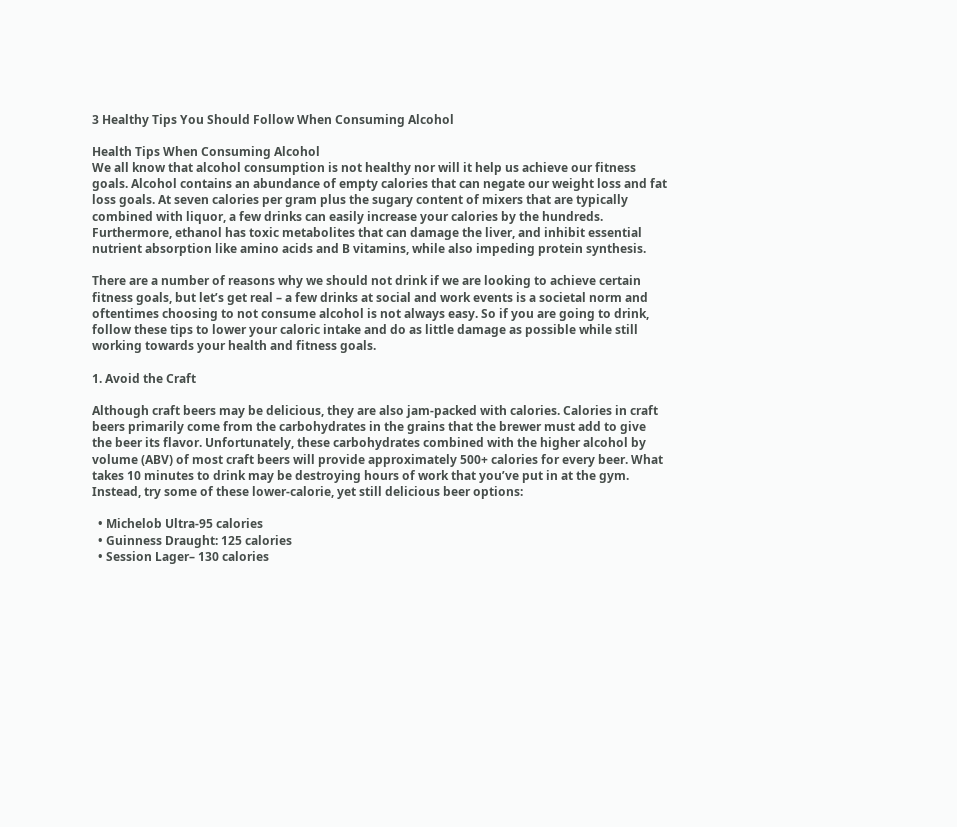3 Healthy Tips You Should Follow When Consuming Alcohol

Health Tips When Consuming Alcohol
We all know that alcohol consumption is not healthy nor will it help us achieve our fitness goals. Alcohol contains an abundance of empty calories that can negate our weight loss and fat loss goals. At seven calories per gram plus the sugary content of mixers that are typically combined with liquor, a few drinks can easily increase your calories by the hundreds. Furthermore, ethanol has toxic metabolites that can damage the liver, and inhibit essential nutrient absorption like amino acids and B vitamins, while also impeding protein synthesis.

There are a number of reasons why we should not drink if we are looking to achieve certain fitness goals, but let’s get real – a few drinks at social and work events is a societal norm and oftentimes choosing to not consume alcohol is not always easy. So if you are going to drink, follow these tips to lower your caloric intake and do as little damage as possible while still working towards your health and fitness goals.

1. Avoid the Craft

Although craft beers may be delicious, they are also jam-packed with calories. Calories in craft beers primarily come from the carbohydrates in the grains that the brewer must add to give the beer its flavor. Unfortunately, these carbohydrates combined with the higher alcohol by volume (ABV) of most craft beers will provide approximately 500+ calories for every beer. What takes 10 minutes to drink may be destroying hours of work that you’ve put in at the gym. Instead, try some of these lower-calorie, yet still delicious beer options:

  • Michelob Ultra-95 calories
  • Guinness Draught: 125 calories
  • Session Lager– 130 calories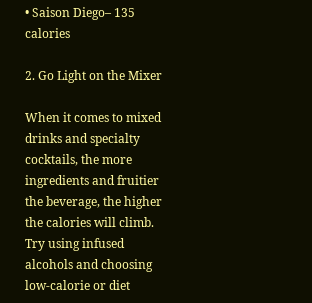• Saison Diego– 135 calories

2. Go Light on the Mixer

When it comes to mixed drinks and specialty cocktails, the more ingredients and fruitier the beverage, the higher the calories will climb. Try using infused alcohols and choosing low-calorie or diet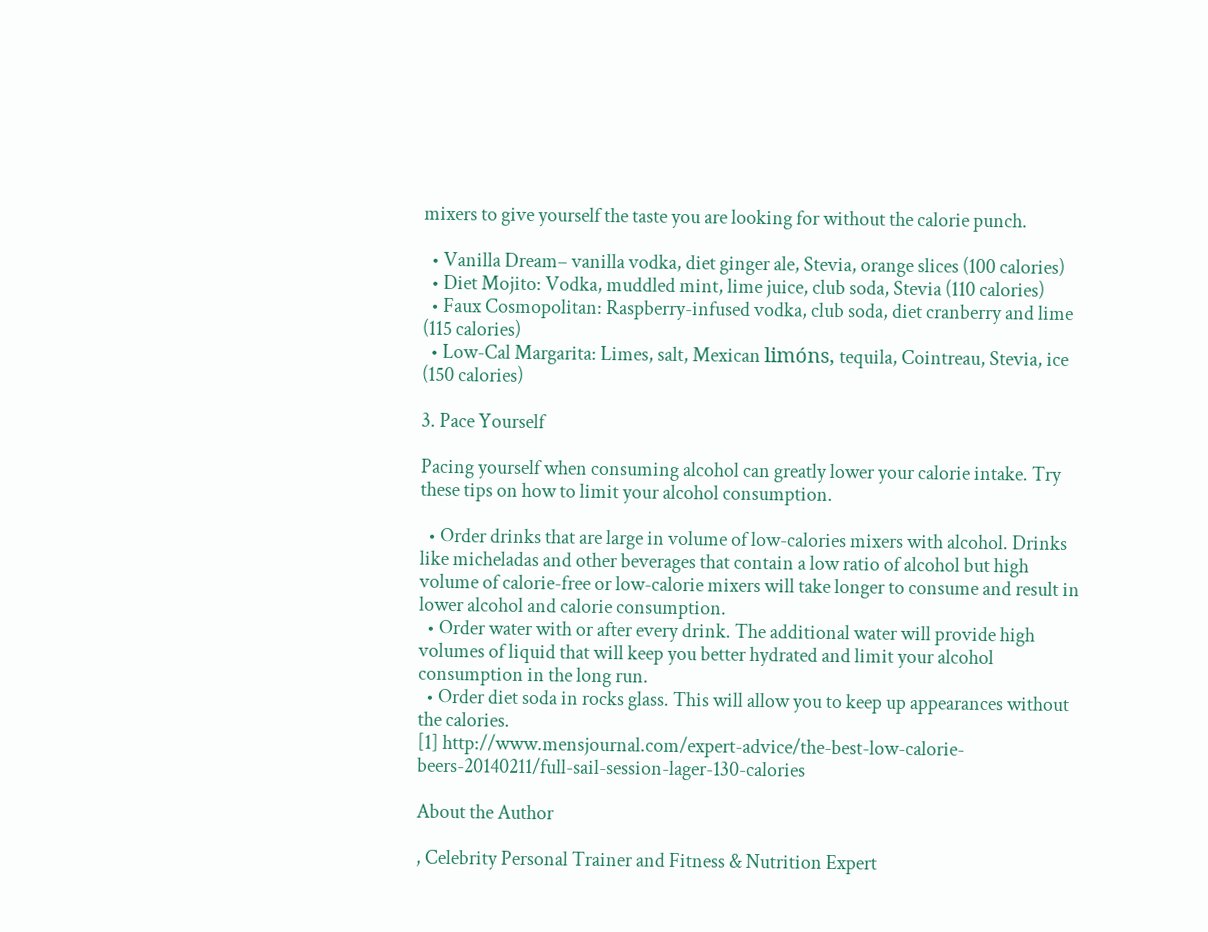mixers to give yourself the taste you are looking for without the calorie punch.

  • Vanilla Dream– vanilla vodka, diet ginger ale, Stevia, orange slices (100 calories)
  • Diet Mojito: Vodka, muddled mint, lime juice, club soda, Stevia (110 calories)
  • Faux Cosmopolitan: Raspberry-infused vodka, club soda, diet cranberry and lime (115 calories)
  • Low-Cal Margarita: Limes, salt, Mexican limóns, tequila, Cointreau, Stevia, ice (150 calories)

3. Pace Yourself

Pacing yourself when consuming alcohol can greatly lower your calorie intake. Try these tips on how to limit your alcohol consumption.

  • Order drinks that are large in volume of low-calories mixers with alcohol. Drinks like micheladas and other beverages that contain a low ratio of alcohol but high volume of calorie-free or low-calorie mixers will take longer to consume and result in lower alcohol and calorie consumption.
  • Order water with or after every drink. The additional water will provide high volumes of liquid that will keep you better hydrated and limit your alcohol consumption in the long run.
  • Order diet soda in rocks glass. This will allow you to keep up appearances without the calories.
[1] http://www.mensjournal.com/expert-advice/the-best-low-calorie-beers-20140211/full-sail-session-lager-130-calories

About the Author

, Celebrity Personal Trainer and Fitness & Nutrition Expert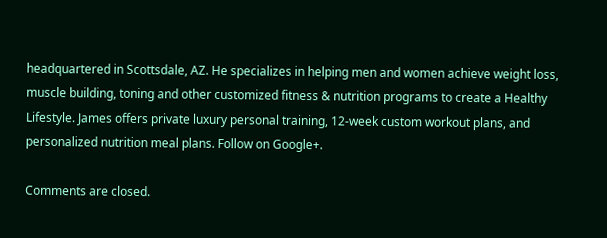headquartered in Scottsdale, AZ. He specializes in helping men and women achieve weight loss, muscle building, toning and other customized fitness & nutrition programs to create a Healthy Lifestyle. James offers private luxury personal training, 12-week custom workout plans, and personalized nutrition meal plans. Follow on Google+.

Comments are closed.